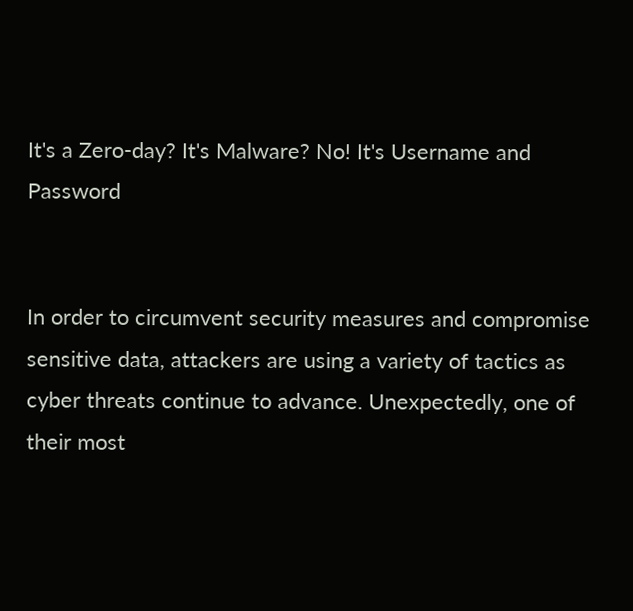It's a Zero-day? It's Malware? No! It's Username and Password


In order to circumvent security measures and compromise sensitive data, attackers are using a variety of tactics as cyber threats continue to advance. Unexpectedly, one of their most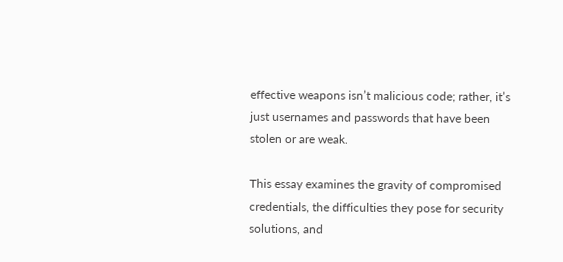effective weapons isn’t malicious code; rather, it’s just usernames and passwords that have been stolen or are weak.

This essay examines the gravity of compromised credentials, the difficulties they pose for security solutions, and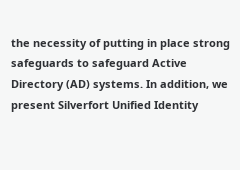the necessity of putting in place strong safeguards to safeguard Active Directory (AD) systems. In addition, we present Silverfort Unified Identity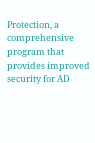Protection, a comprehensive program that provides improved security for AD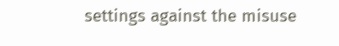settings against the misuse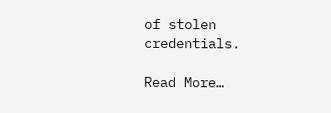of stolen credentials.

Read More…